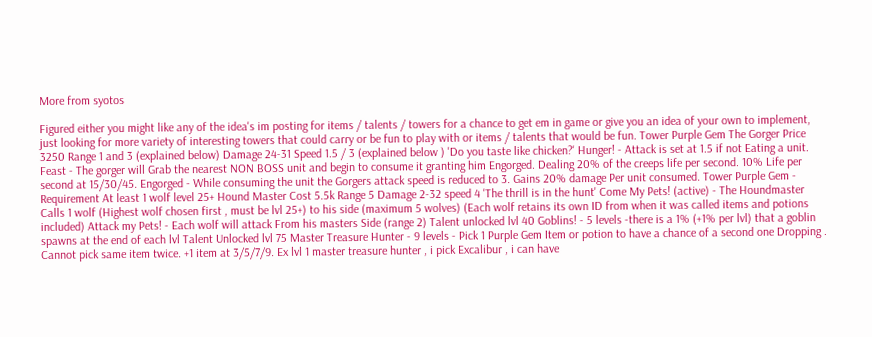More from syotos

Figured either you might like any of the idea's im posting for items / talents / towers for a chance to get em in game or give you an idea of your own to implement, just looking for more variety of interesting towers that could carry or be fun to play with or items / talents that would be fun. Tower Purple Gem The Gorger Price 3250 Range 1 and 3 (explained below) Damage 24-31 Speed 1.5 / 3 (explained below ) 'Do you taste like chicken?' Hunger! - Attack is set at 1.5 if not Eating a unit. Feast - The gorger will Grab the nearest NON BOSS unit and begin to consume it granting him Engorged. Dealing 20% of the creeps life per second. 10% Life per second at 15/30/45. Engorged - While consuming the unit the Gorgers attack speed is reduced to 3. Gains 20% damage Per unit consumed. Tower Purple Gem - Requirement At least 1 wolf level 25+ Hound Master Cost 5.5k Range 5 Damage 2-32 speed 4 'The thrill is in the hunt' Come My Pets! (active) - The Houndmaster Calls 1 wolf (Highest wolf chosen first , must be lvl 25+) to his side (maximum 5 wolves) (Each wolf retains its own ID from when it was called items and potions included) Attack my Pets! - Each wolf will attack From his masters Side (range 2) Talent unlocked lvl 40 Goblins! - 5 levels -there is a 1% (+1% per lvl) that a goblin spawns at the end of each lvl Talent Unlocked lvl 75 Master Treasure Hunter - 9 levels - Pick 1 Purple Gem Item or potion to have a chance of a second one Dropping . Cannot pick same item twice. +1 item at 3/5/7/9. Ex lvl 1 master treasure hunter , i pick Excalibur , i can have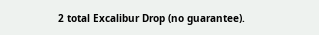2 total Excalibur Drop (no guarantee).